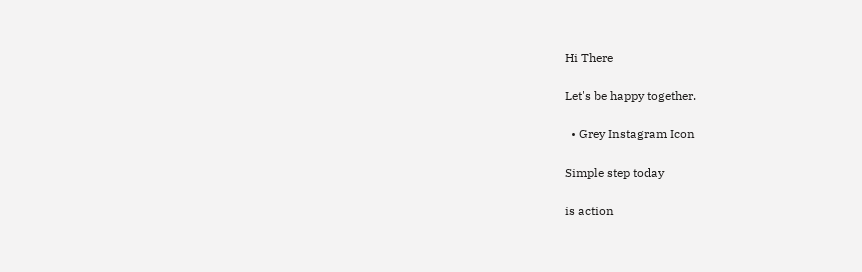Hi There

Let's be happy together.

  • Grey Instagram Icon

Simple step today

is action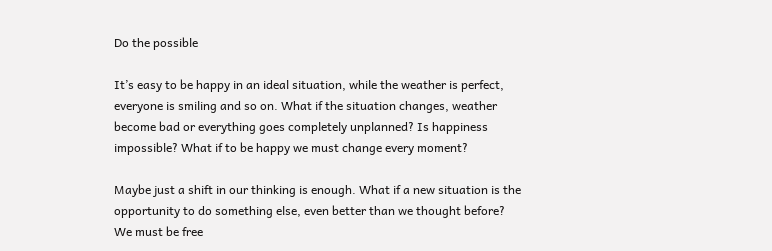Do the possible

It’s easy to be happy in an ideal situation, while the weather is perfect, everyone is smiling and so on. What if the situation changes, weather become bad or everything goes completely unplanned? Is happiness impossible? What if to be happy we must change every moment?

Maybe just a shift in our thinking is enough. What if a new situation is the opportunity to do something else, even better than we thought before? We must be free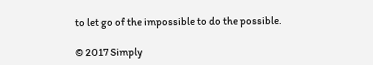to let go of the impossible to do the possible.

© 2017 Simply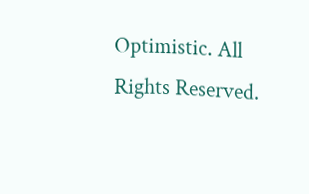Optimistic. All Rights Reserved.